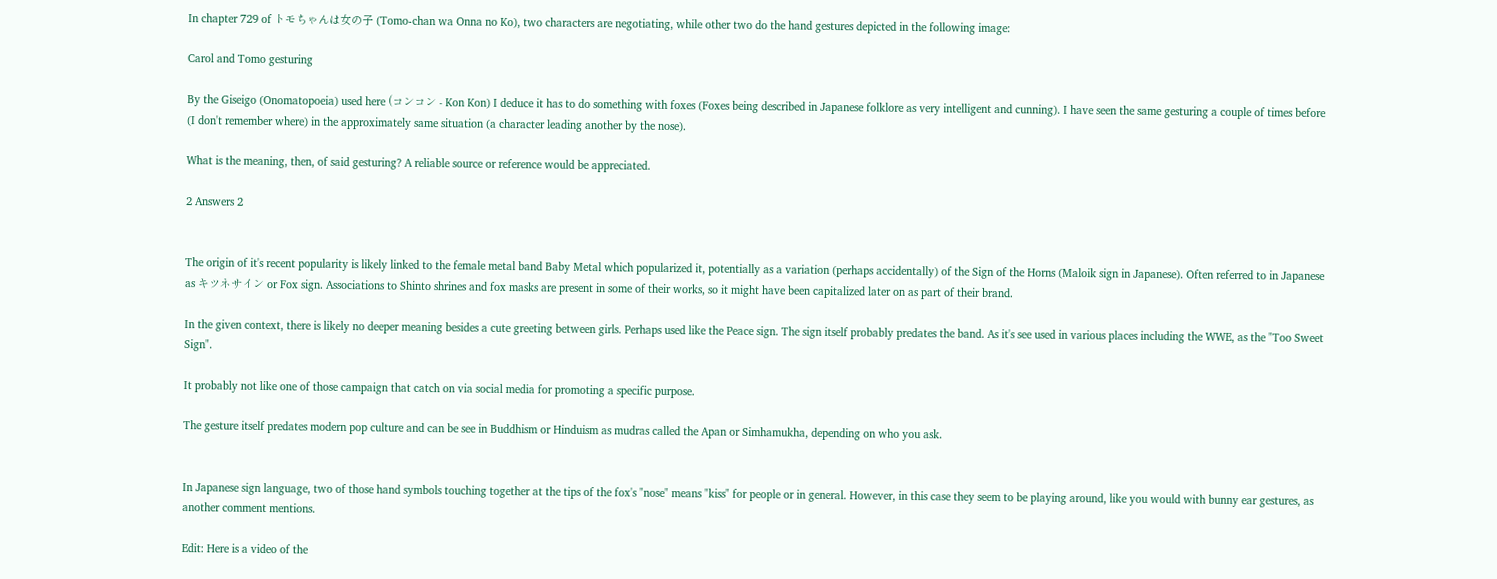In chapter 729 of トモちゃんは女の子 (Tomo-chan wa Onna no Ko), two characters are negotiating, while other two do the hand gestures depicted in the following image:

Carol and Tomo gesturing

By the Giseigo (Onomatopoeia) used here (コンコン - Kon Kon) I deduce it has to do something with foxes (Foxes being described in Japanese folklore as very intelligent and cunning). I have seen the same gesturing a couple of times before (I don't remember where) in the approximately same situation (a character leading another by the nose).

What is the meaning, then, of said gesturing? A reliable source or reference would be appreciated.

2 Answers 2


The origin of it's recent popularity is likely linked to the female metal band Baby Metal which popularized it, potentially as a variation (perhaps accidentally) of the Sign of the Horns (Maloik sign in Japanese). Often referred to in Japanese as キツネサイン or Fox sign. Associations to Shinto shrines and fox masks are present in some of their works, so it might have been capitalized later on as part of their brand.

In the given context, there is likely no deeper meaning besides a cute greeting between girls. Perhaps used like the Peace sign. The sign itself probably predates the band. As it's see used in various places including the WWE, as the "Too Sweet Sign".

It probably not like one of those campaign that catch on via social media for promoting a specific purpose.

The gesture itself predates modern pop culture and can be see in Buddhism or Hinduism as mudras called the Apan or Simhamukha, depending on who you ask.


In Japanese sign language, two of those hand symbols touching together at the tips of the fox's "nose" means "kiss" for people or in general. However, in this case they seem to be playing around, like you would with bunny ear gestures, as another comment mentions.

Edit: Here is a video of the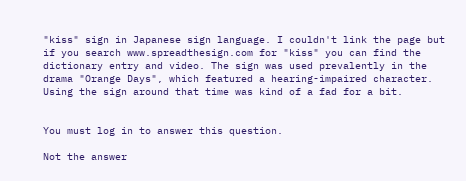"kiss" sign in Japanese sign language. I couldn't link the page but if you search www.spreadthesign.com for "kiss" you can find the dictionary entry and video. The sign was used prevalently in the drama "Orange Days", which featured a hearing-impaired character. Using the sign around that time was kind of a fad for a bit.


You must log in to answer this question.

Not the answer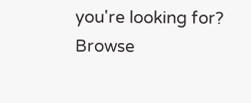you're looking for? Browse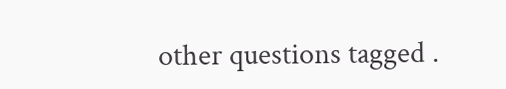other questions tagged .